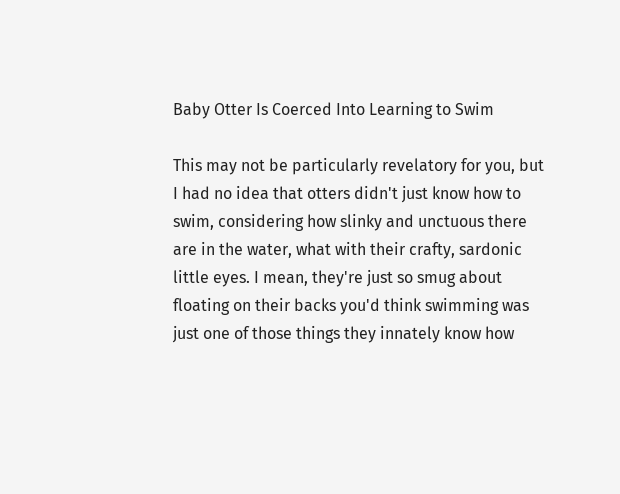Baby Otter Is Coerced Into Learning to Swim

This may not be particularly revelatory for you, but I had no idea that otters didn't just know how to swim, considering how slinky and unctuous there are in the water, what with their crafty, sardonic little eyes. I mean, they're just so smug about floating on their backs you'd think swimming was just one of those things they innately know how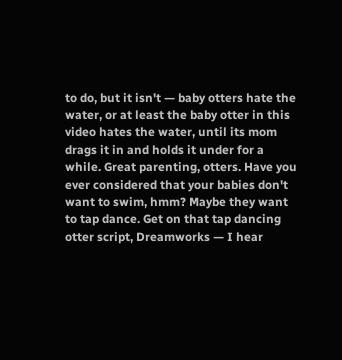to do, but it isn't — baby otters hate the water, or at least the baby otter in this video hates the water, until its mom drags it in and holds it under for a while. Great parenting, otters. Have you ever considered that your babies don't want to swim, hmm? Maybe they want to tap dance. Get on that tap dancing otter script, Dreamworks — I hear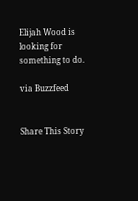Elijah Wood is looking for something to do.

via Buzzfeed


Share This Story